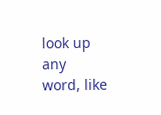look up any word, like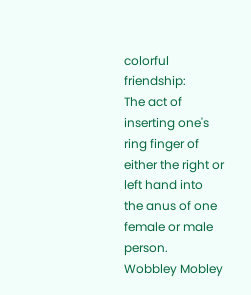colorful friendship:
The act of inserting one's ring finger of either the right or left hand into the anus of one female or male person.
Wobbley Mobley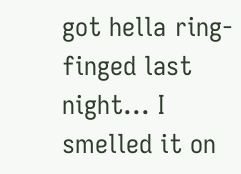got hella ring-finged last night... I smelled it on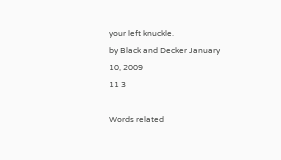your left knuckle.
by Black and Decker January 10, 2009
11 3

Words related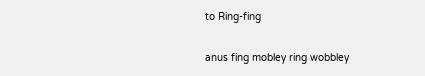to Ring-fing

anus fing mobley ring wobbley